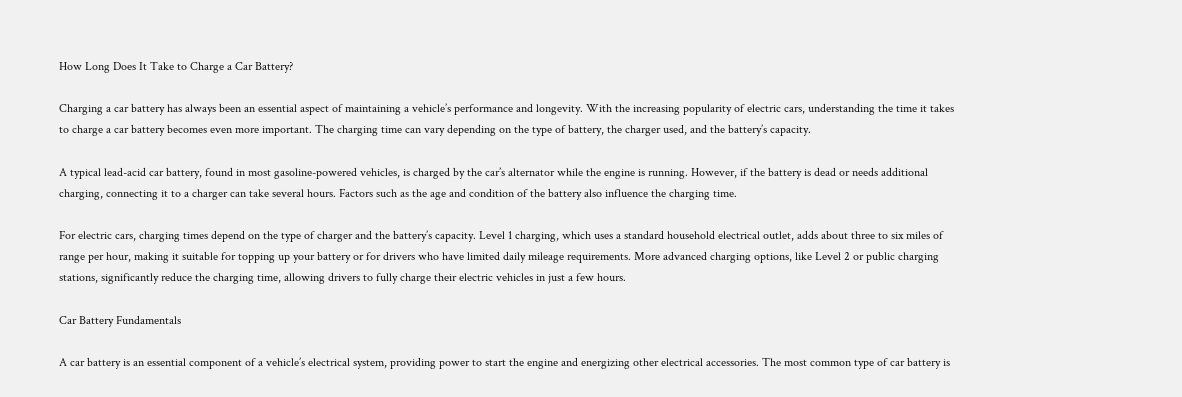How Long Does It Take to Charge a Car Battery?

Charging a car battery has always been an essential aspect of maintaining a vehicle’s performance and longevity. With the increasing popularity of electric cars, understanding the time it takes to charge a car battery becomes even more important. The charging time can vary depending on the type of battery, the charger used, and the battery’s capacity.

A typical lead-acid car battery, found in most gasoline-powered vehicles, is charged by the car’s alternator while the engine is running. However, if the battery is dead or needs additional charging, connecting it to a charger can take several hours. Factors such as the age and condition of the battery also influence the charging time.

For electric cars, charging times depend on the type of charger and the battery’s capacity. Level 1 charging, which uses a standard household electrical outlet, adds about three to six miles of range per hour, making it suitable for topping up your battery or for drivers who have limited daily mileage requirements. More advanced charging options, like Level 2 or public charging stations, significantly reduce the charging time, allowing drivers to fully charge their electric vehicles in just a few hours.

Car Battery Fundamentals

A car battery is an essential component of a vehicle’s electrical system, providing power to start the engine and energizing other electrical accessories. The most common type of car battery is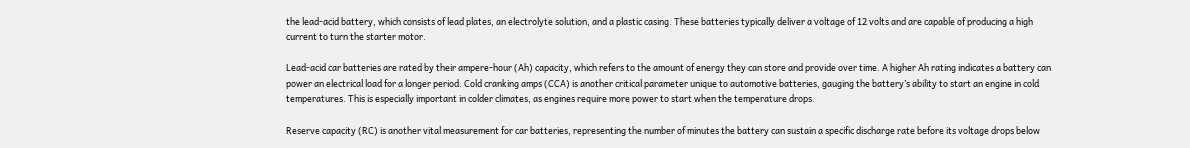the lead-acid battery, which consists of lead plates, an electrolyte solution, and a plastic casing. These batteries typically deliver a voltage of 12 volts and are capable of producing a high current to turn the starter motor.

Lead-acid car batteries are rated by their ampere-hour (Ah) capacity, which refers to the amount of energy they can store and provide over time. A higher Ah rating indicates a battery can power an electrical load for a longer period. Cold cranking amps (CCA) is another critical parameter unique to automotive batteries, gauging the battery’s ability to start an engine in cold temperatures. This is especially important in colder climates, as engines require more power to start when the temperature drops.

Reserve capacity (RC) is another vital measurement for car batteries, representing the number of minutes the battery can sustain a specific discharge rate before its voltage drops below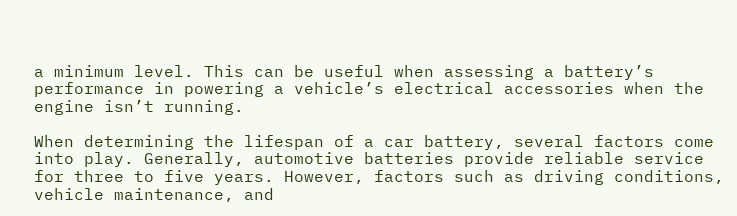a minimum level. This can be useful when assessing a battery’s performance in powering a vehicle’s electrical accessories when the engine isn’t running.

When determining the lifespan of a car battery, several factors come into play. Generally, automotive batteries provide reliable service for three to five years. However, factors such as driving conditions, vehicle maintenance, and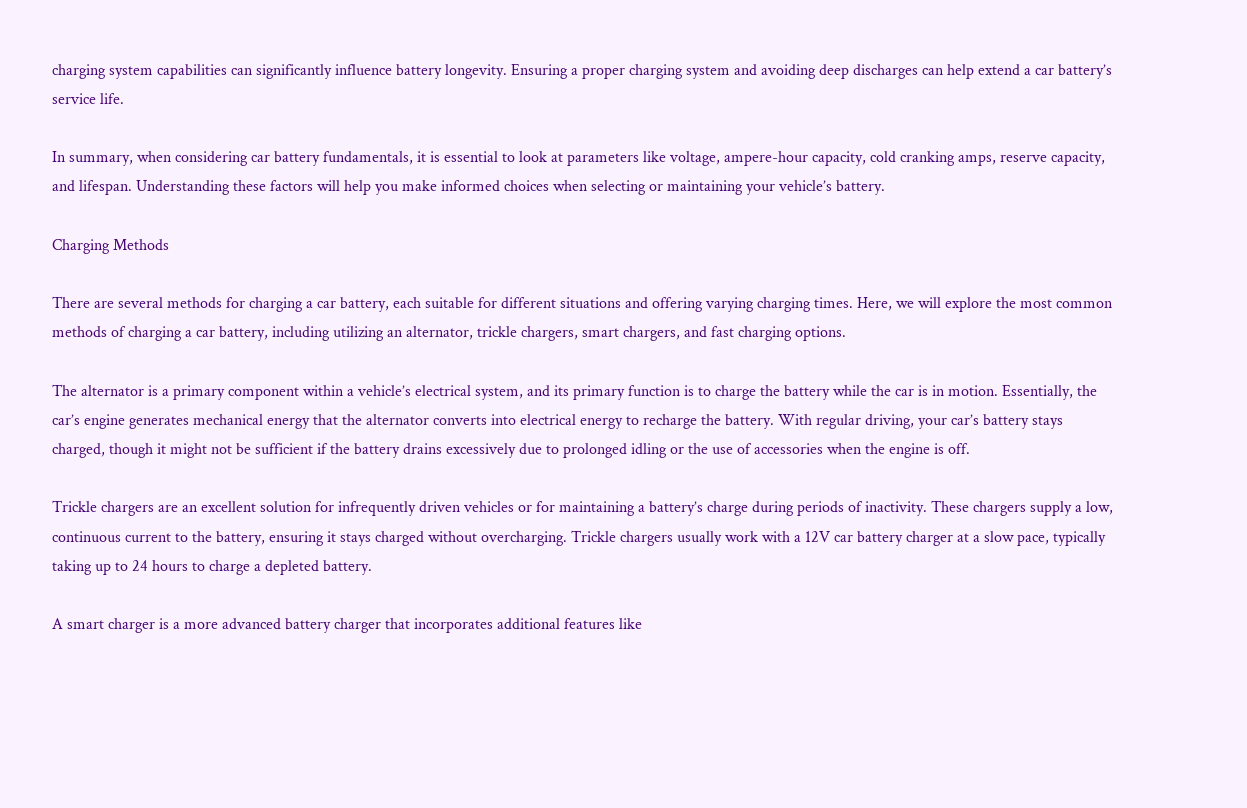charging system capabilities can significantly influence battery longevity. Ensuring a proper charging system and avoiding deep discharges can help extend a car battery’s service life.

In summary, when considering car battery fundamentals, it is essential to look at parameters like voltage, ampere-hour capacity, cold cranking amps, reserve capacity, and lifespan. Understanding these factors will help you make informed choices when selecting or maintaining your vehicle’s battery.

Charging Methods

There are several methods for charging a car battery, each suitable for different situations and offering varying charging times. Here, we will explore the most common methods of charging a car battery, including utilizing an alternator, trickle chargers, smart chargers, and fast charging options.

The alternator is a primary component within a vehicle’s electrical system, and its primary function is to charge the battery while the car is in motion. Essentially, the car’s engine generates mechanical energy that the alternator converts into electrical energy to recharge the battery. With regular driving, your car’s battery stays charged, though it might not be sufficient if the battery drains excessively due to prolonged idling or the use of accessories when the engine is off.

Trickle chargers are an excellent solution for infrequently driven vehicles or for maintaining a battery’s charge during periods of inactivity. These chargers supply a low, continuous current to the battery, ensuring it stays charged without overcharging. Trickle chargers usually work with a 12V car battery charger at a slow pace, typically taking up to 24 hours to charge a depleted battery.

A smart charger is a more advanced battery charger that incorporates additional features like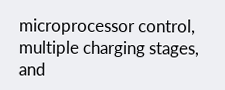microprocessor control, multiple charging stages, and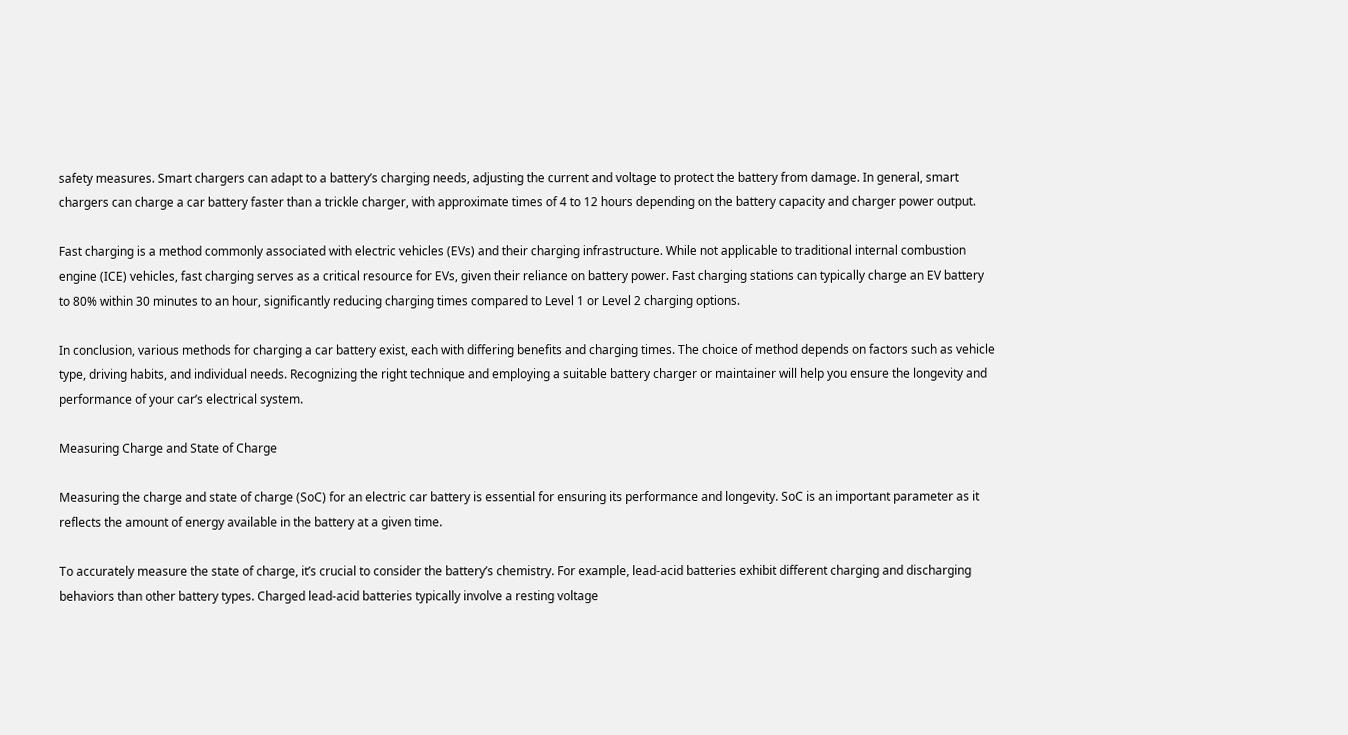safety measures. Smart chargers can adapt to a battery’s charging needs, adjusting the current and voltage to protect the battery from damage. In general, smart chargers can charge a car battery faster than a trickle charger, with approximate times of 4 to 12 hours depending on the battery capacity and charger power output.

Fast charging is a method commonly associated with electric vehicles (EVs) and their charging infrastructure. While not applicable to traditional internal combustion engine (ICE) vehicles, fast charging serves as a critical resource for EVs, given their reliance on battery power. Fast charging stations can typically charge an EV battery to 80% within 30 minutes to an hour, significantly reducing charging times compared to Level 1 or Level 2 charging options.

In conclusion, various methods for charging a car battery exist, each with differing benefits and charging times. The choice of method depends on factors such as vehicle type, driving habits, and individual needs. Recognizing the right technique and employing a suitable battery charger or maintainer will help you ensure the longevity and performance of your car’s electrical system.

Measuring Charge and State of Charge

Measuring the charge and state of charge (SoC) for an electric car battery is essential for ensuring its performance and longevity. SoC is an important parameter as it reflects the amount of energy available in the battery at a given time.

To accurately measure the state of charge, it’s crucial to consider the battery’s chemistry. For example, lead-acid batteries exhibit different charging and discharging behaviors than other battery types. Charged lead-acid batteries typically involve a resting voltage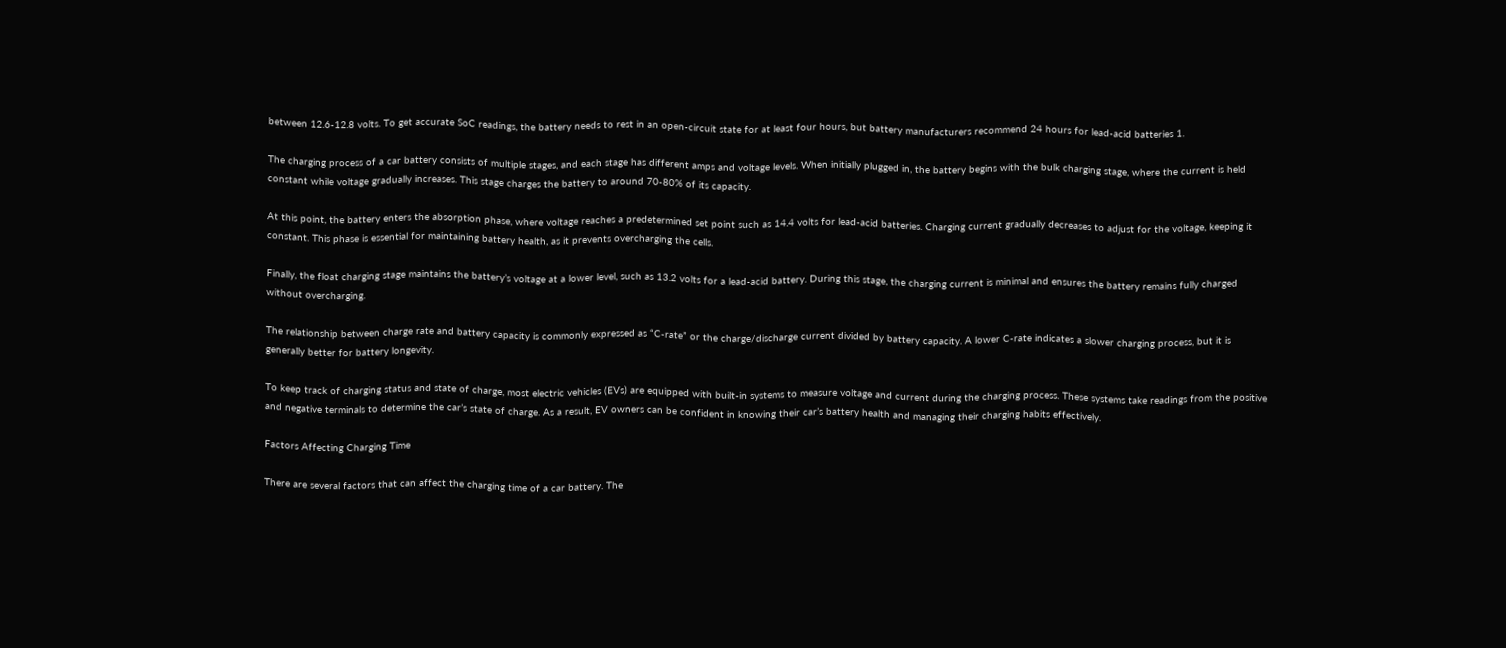between 12.6-12.8 volts. To get accurate SoC readings, the battery needs to rest in an open-circuit state for at least four hours, but battery manufacturers recommend 24 hours for lead-acid batteries 1.

The charging process of a car battery consists of multiple stages, and each stage has different amps and voltage levels. When initially plugged in, the battery begins with the bulk charging stage, where the current is held constant while voltage gradually increases. This stage charges the battery to around 70-80% of its capacity.

At this point, the battery enters the absorption phase, where voltage reaches a predetermined set point such as 14.4 volts for lead-acid batteries. Charging current gradually decreases to adjust for the voltage, keeping it constant. This phase is essential for maintaining battery health, as it prevents overcharging the cells.

Finally, the float charging stage maintains the battery’s voltage at a lower level, such as 13.2 volts for a lead-acid battery. During this stage, the charging current is minimal and ensures the battery remains fully charged without overcharging.

The relationship between charge rate and battery capacity is commonly expressed as “C-rate” or the charge/discharge current divided by battery capacity. A lower C-rate indicates a slower charging process, but it is generally better for battery longevity.

To keep track of charging status and state of charge, most electric vehicles (EVs) are equipped with built-in systems to measure voltage and current during the charging process. These systems take readings from the positive and negative terminals to determine the car’s state of charge. As a result, EV owners can be confident in knowing their car’s battery health and managing their charging habits effectively.

Factors Affecting Charging Time

There are several factors that can affect the charging time of a car battery. The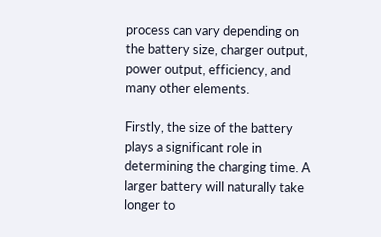process can vary depending on the battery size, charger output, power output, efficiency, and many other elements.

Firstly, the size of the battery plays a significant role in determining the charging time. A larger battery will naturally take longer to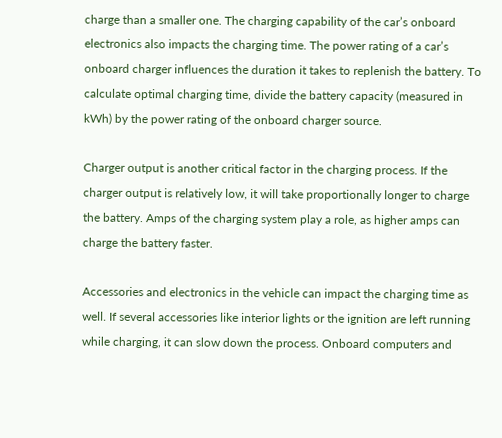charge than a smaller one. The charging capability of the car’s onboard electronics also impacts the charging time. The power rating of a car’s onboard charger influences the duration it takes to replenish the battery. To calculate optimal charging time, divide the battery capacity (measured in kWh) by the power rating of the onboard charger source.

Charger output is another critical factor in the charging process. If the charger output is relatively low, it will take proportionally longer to charge the battery. Amps of the charging system play a role, as higher amps can charge the battery faster.

Accessories and electronics in the vehicle can impact the charging time as well. If several accessories like interior lights or the ignition are left running while charging, it can slow down the process. Onboard computers and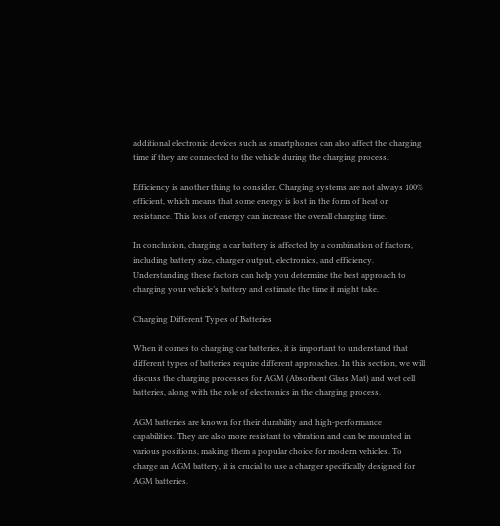additional electronic devices such as smartphones can also affect the charging time if they are connected to the vehicle during the charging process.

Efficiency is another thing to consider. Charging systems are not always 100% efficient, which means that some energy is lost in the form of heat or resistance. This loss of energy can increase the overall charging time.

In conclusion, charging a car battery is affected by a combination of factors, including battery size, charger output, electronics, and efficiency. Understanding these factors can help you determine the best approach to charging your vehicle’s battery and estimate the time it might take.

Charging Different Types of Batteries

When it comes to charging car batteries, it is important to understand that different types of batteries require different approaches. In this section, we will discuss the charging processes for AGM (Absorbent Glass Mat) and wet cell batteries, along with the role of electronics in the charging process.

AGM batteries are known for their durability and high-performance capabilities. They are also more resistant to vibration and can be mounted in various positions, making them a popular choice for modern vehicles. To charge an AGM battery, it is crucial to use a charger specifically designed for AGM batteries.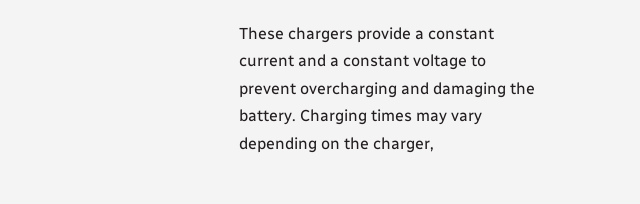These chargers provide a constant current and a constant voltage to prevent overcharging and damaging the battery. Charging times may vary depending on the charger,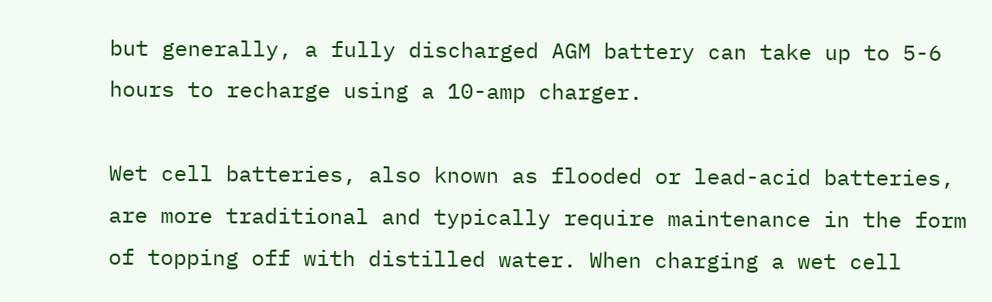but generally, a fully discharged AGM battery can take up to 5-6 hours to recharge using a 10-amp charger.

Wet cell batteries, also known as flooded or lead-acid batteries, are more traditional and typically require maintenance in the form of topping off with distilled water. When charging a wet cell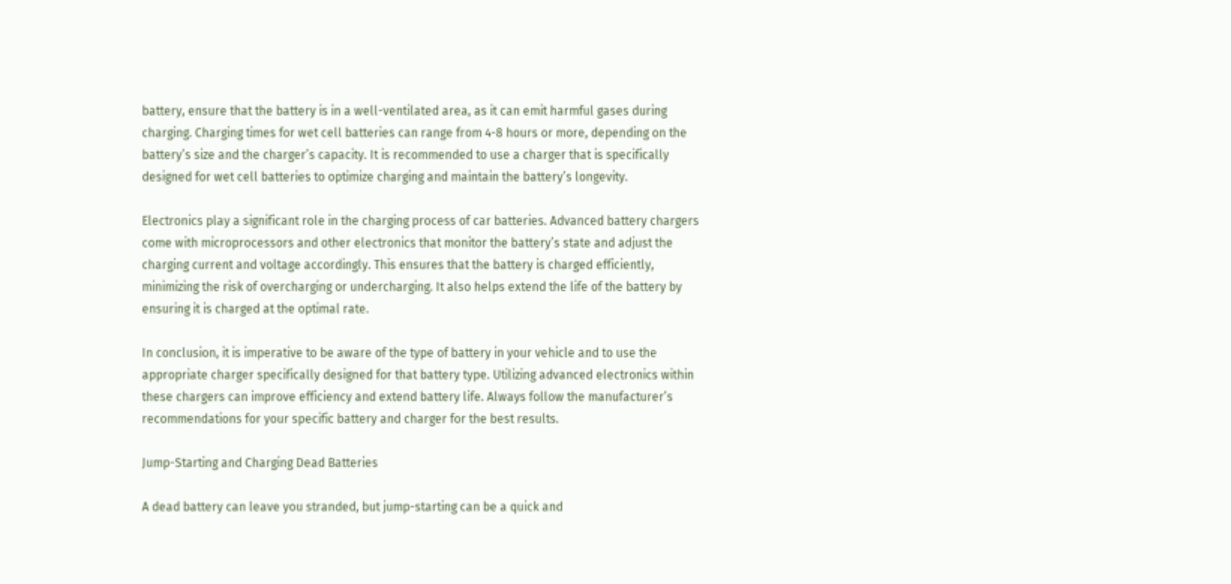battery, ensure that the battery is in a well-ventilated area, as it can emit harmful gases during charging. Charging times for wet cell batteries can range from 4-8 hours or more, depending on the battery’s size and the charger’s capacity. It is recommended to use a charger that is specifically designed for wet cell batteries to optimize charging and maintain the battery’s longevity.

Electronics play a significant role in the charging process of car batteries. Advanced battery chargers come with microprocessors and other electronics that monitor the battery’s state and adjust the charging current and voltage accordingly. This ensures that the battery is charged efficiently, minimizing the risk of overcharging or undercharging. It also helps extend the life of the battery by ensuring it is charged at the optimal rate.

In conclusion, it is imperative to be aware of the type of battery in your vehicle and to use the appropriate charger specifically designed for that battery type. Utilizing advanced electronics within these chargers can improve efficiency and extend battery life. Always follow the manufacturer’s recommendations for your specific battery and charger for the best results.

Jump-Starting and Charging Dead Batteries

A dead battery can leave you stranded, but jump-starting can be a quick and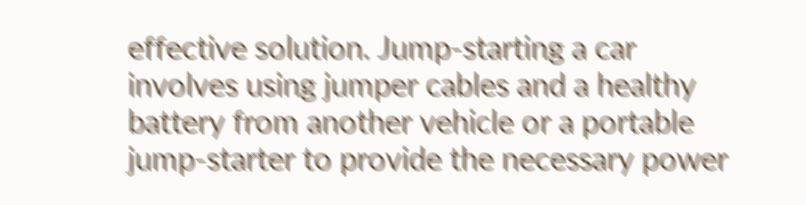effective solution. Jump-starting a car involves using jumper cables and a healthy battery from another vehicle or a portable jump-starter to provide the necessary power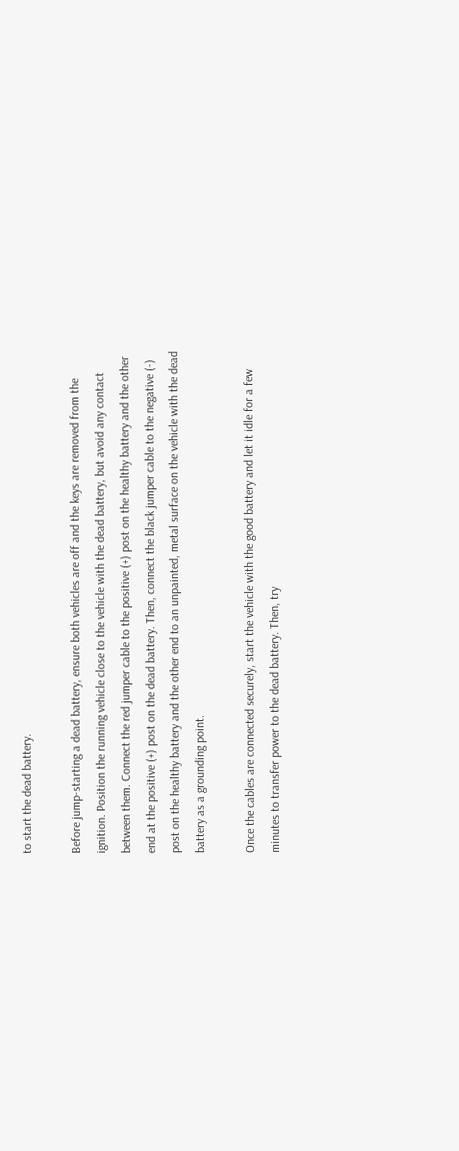to start the dead battery.

Before jump-starting a dead battery, ensure both vehicles are off and the keys are removed from the ignition. Position the running vehicle close to the vehicle with the dead battery, but avoid any contact between them. Connect the red jumper cable to the positive (+) post on the healthy battery and the other end at the positive (+) post on the dead battery. Then, connect the black jumper cable to the negative (-) post on the healthy battery and the other end to an unpainted, metal surface on the vehicle with the dead battery as a grounding point.

Once the cables are connected securely, start the vehicle with the good battery and let it idle for a few minutes to transfer power to the dead battery. Then, try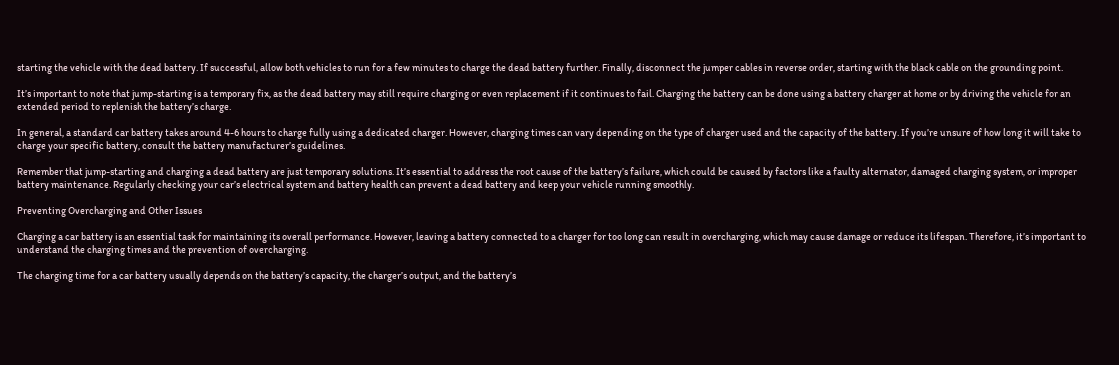starting the vehicle with the dead battery. If successful, allow both vehicles to run for a few minutes to charge the dead battery further. Finally, disconnect the jumper cables in reverse order, starting with the black cable on the grounding point.

It’s important to note that jump-starting is a temporary fix, as the dead battery may still require charging or even replacement if it continues to fail. Charging the battery can be done using a battery charger at home or by driving the vehicle for an extended period to replenish the battery’s charge.

In general, a standard car battery takes around 4-6 hours to charge fully using a dedicated charger. However, charging times can vary depending on the type of charger used and the capacity of the battery. If you’re unsure of how long it will take to charge your specific battery, consult the battery manufacturer’s guidelines.

Remember that jump-starting and charging a dead battery are just temporary solutions. It’s essential to address the root cause of the battery’s failure, which could be caused by factors like a faulty alternator, damaged charging system, or improper battery maintenance. Regularly checking your car’s electrical system and battery health can prevent a dead battery and keep your vehicle running smoothly.

Preventing Overcharging and Other Issues

Charging a car battery is an essential task for maintaining its overall performance. However, leaving a battery connected to a charger for too long can result in overcharging, which may cause damage or reduce its lifespan. Therefore, it’s important to understand the charging times and the prevention of overcharging.

The charging time for a car battery usually depends on the battery’s capacity, the charger’s output, and the battery’s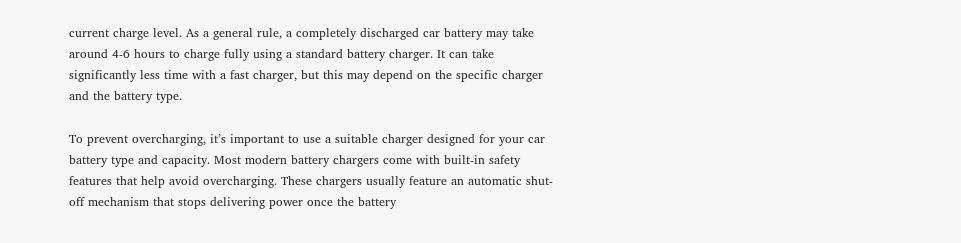current charge level. As a general rule, a completely discharged car battery may take around 4-6 hours to charge fully using a standard battery charger. It can take significantly less time with a fast charger, but this may depend on the specific charger and the battery type.

To prevent overcharging, it’s important to use a suitable charger designed for your car battery type and capacity. Most modern battery chargers come with built-in safety features that help avoid overcharging. These chargers usually feature an automatic shut-off mechanism that stops delivering power once the battery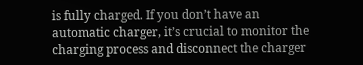is fully charged. If you don’t have an automatic charger, it’s crucial to monitor the charging process and disconnect the charger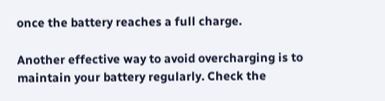once the battery reaches a full charge.

Another effective way to avoid overcharging is to maintain your battery regularly. Check the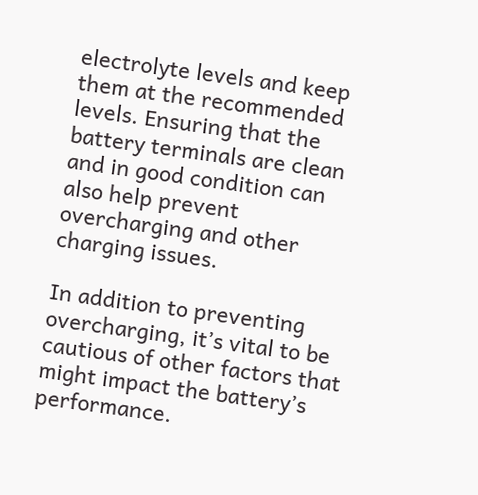electrolyte levels and keep them at the recommended levels. Ensuring that the battery terminals are clean and in good condition can also help prevent overcharging and other charging issues.

In addition to preventing overcharging, it’s vital to be cautious of other factors that might impact the battery’s performance.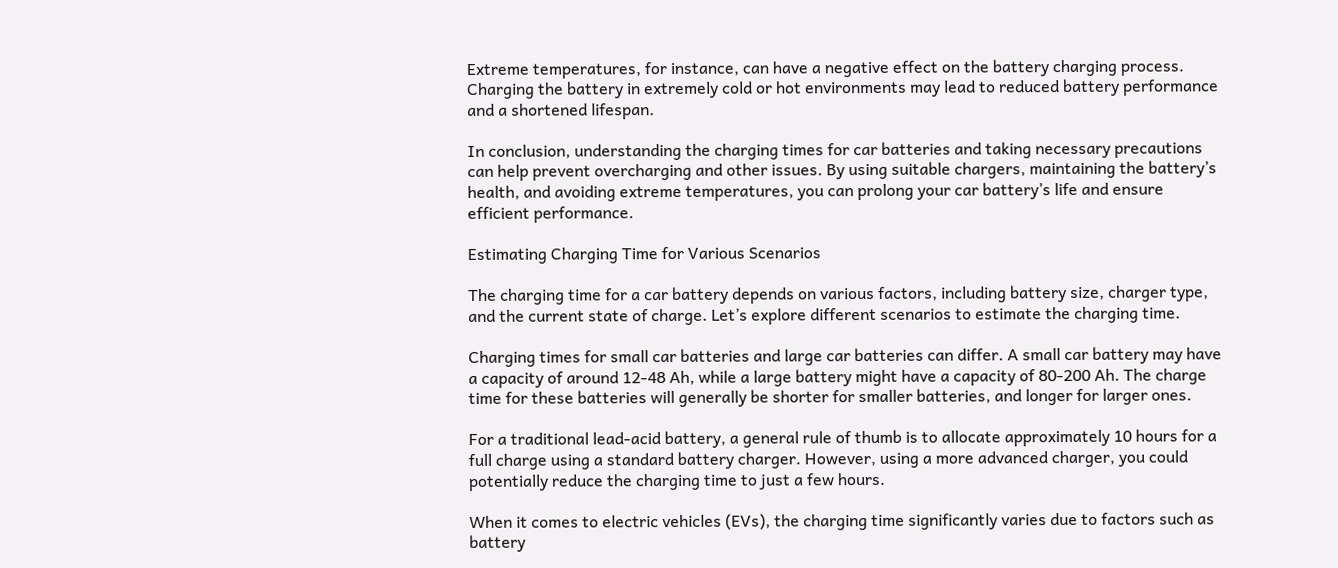Extreme temperatures, for instance, can have a negative effect on the battery charging process. Charging the battery in extremely cold or hot environments may lead to reduced battery performance and a shortened lifespan.

In conclusion, understanding the charging times for car batteries and taking necessary precautions can help prevent overcharging and other issues. By using suitable chargers, maintaining the battery’s health, and avoiding extreme temperatures, you can prolong your car battery’s life and ensure efficient performance.

Estimating Charging Time for Various Scenarios

The charging time for a car battery depends on various factors, including battery size, charger type, and the current state of charge. Let’s explore different scenarios to estimate the charging time.

Charging times for small car batteries and large car batteries can differ. A small car battery may have a capacity of around 12-48 Ah, while a large battery might have a capacity of 80-200 Ah. The charge time for these batteries will generally be shorter for smaller batteries, and longer for larger ones.

For a traditional lead-acid battery, a general rule of thumb is to allocate approximately 10 hours for a full charge using a standard battery charger. However, using a more advanced charger, you could potentially reduce the charging time to just a few hours.

When it comes to electric vehicles (EVs), the charging time significantly varies due to factors such as battery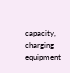capacity, charging equipment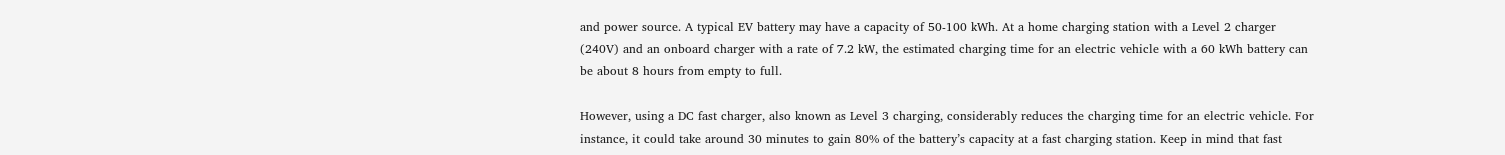and power source. A typical EV battery may have a capacity of 50-100 kWh. At a home charging station with a Level 2 charger (240V) and an onboard charger with a rate of 7.2 kW, the estimated charging time for an electric vehicle with a 60 kWh battery can be about 8 hours from empty to full.

However, using a DC fast charger, also known as Level 3 charging, considerably reduces the charging time for an electric vehicle. For instance, it could take around 30 minutes to gain 80% of the battery’s capacity at a fast charging station. Keep in mind that fast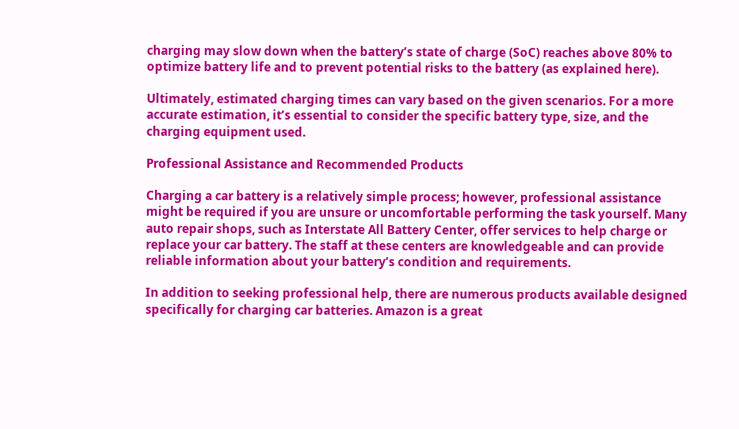charging may slow down when the battery’s state of charge (SoC) reaches above 80% to optimize battery life and to prevent potential risks to the battery (as explained here).

Ultimately, estimated charging times can vary based on the given scenarios. For a more accurate estimation, it’s essential to consider the specific battery type, size, and the charging equipment used.

Professional Assistance and Recommended Products

Charging a car battery is a relatively simple process; however, professional assistance might be required if you are unsure or uncomfortable performing the task yourself. Many auto repair shops, such as Interstate All Battery Center, offer services to help charge or replace your car battery. The staff at these centers are knowledgeable and can provide reliable information about your battery’s condition and requirements.

In addition to seeking professional help, there are numerous products available designed specifically for charging car batteries. Amazon is a great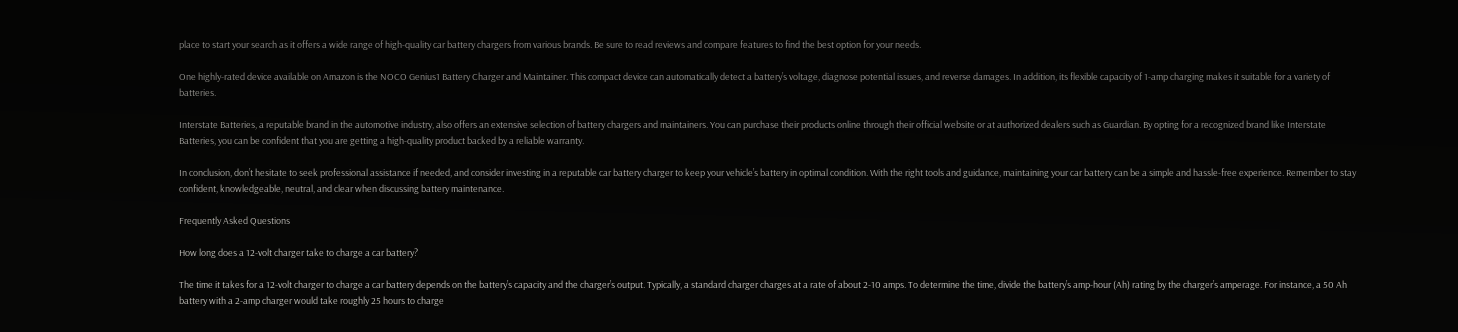place to start your search as it offers a wide range of high-quality car battery chargers from various brands. Be sure to read reviews and compare features to find the best option for your needs.

One highly-rated device available on Amazon is the NOCO Genius1 Battery Charger and Maintainer. This compact device can automatically detect a battery’s voltage, diagnose potential issues, and reverse damages. In addition, its flexible capacity of 1-amp charging makes it suitable for a variety of batteries.

Interstate Batteries, a reputable brand in the automotive industry, also offers an extensive selection of battery chargers and maintainers. You can purchase their products online through their official website or at authorized dealers such as Guardian. By opting for a recognized brand like Interstate Batteries, you can be confident that you are getting a high-quality product backed by a reliable warranty.

In conclusion, don’t hesitate to seek professional assistance if needed, and consider investing in a reputable car battery charger to keep your vehicle’s battery in optimal condition. With the right tools and guidance, maintaining your car battery can be a simple and hassle-free experience. Remember to stay confident, knowledgeable, neutral, and clear when discussing battery maintenance.

Frequently Asked Questions

How long does a 12-volt charger take to charge a car battery?

The time it takes for a 12-volt charger to charge a car battery depends on the battery’s capacity and the charger’s output. Typically, a standard charger charges at a rate of about 2-10 amps. To determine the time, divide the battery’s amp-hour (Ah) rating by the charger’s amperage. For instance, a 50 Ah battery with a 2-amp charger would take roughly 25 hours to charge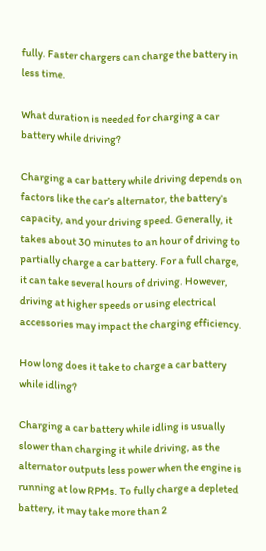fully. Faster chargers can charge the battery in less time.

What duration is needed for charging a car battery while driving?

Charging a car battery while driving depends on factors like the car’s alternator, the battery’s capacity, and your driving speed. Generally, it takes about 30 minutes to an hour of driving to partially charge a car battery. For a full charge, it can take several hours of driving. However, driving at higher speeds or using electrical accessories may impact the charging efficiency.

How long does it take to charge a car battery while idling?

Charging a car battery while idling is usually slower than charging it while driving, as the alternator outputs less power when the engine is running at low RPMs. To fully charge a depleted battery, it may take more than 2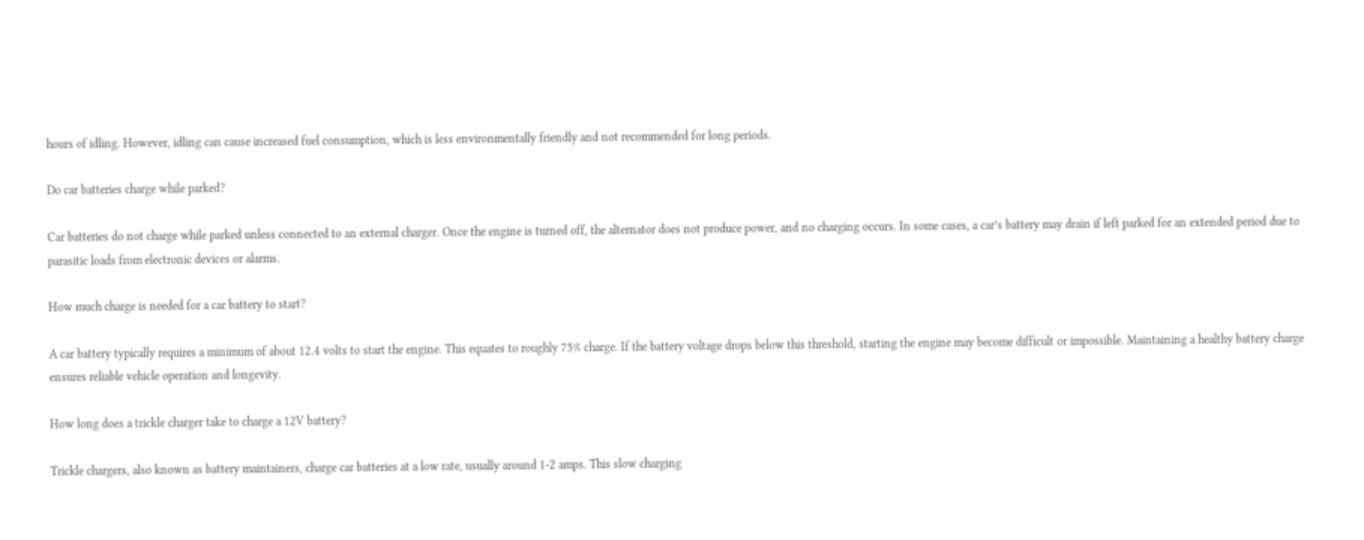hours of idling. However, idling can cause increased fuel consumption, which is less environmentally friendly and not recommended for long periods.

Do car batteries charge while parked?

Car batteries do not charge while parked unless connected to an external charger. Once the engine is turned off, the alternator does not produce power, and no charging occurs. In some cases, a car’s battery may drain if left parked for an extended period due to parasitic loads from electronic devices or alarms.

How much charge is needed for a car battery to start?

A car battery typically requires a minimum of about 12.4 volts to start the engine. This equates to roughly 75% charge. If the battery voltage drops below this threshold, starting the engine may become difficult or impossible. Maintaining a healthy battery charge ensures reliable vehicle operation and longevity.

How long does a trickle charger take to charge a 12V battery?

Trickle chargers, also known as battery maintainers, charge car batteries at a low rate, usually around 1-2 amps. This slow charging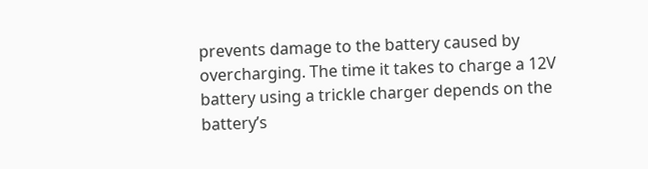prevents damage to the battery caused by overcharging. The time it takes to charge a 12V battery using a trickle charger depends on the battery’s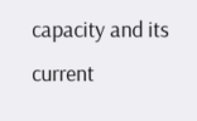capacity and its current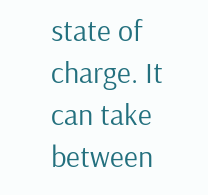state of charge. It can take between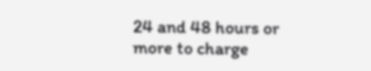24 and 48 hours or more to charge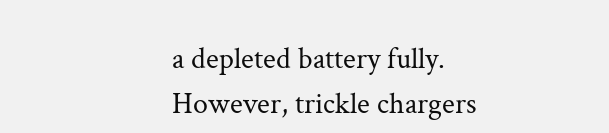a depleted battery fully. However, trickle chargers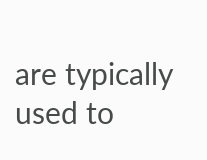are typically used to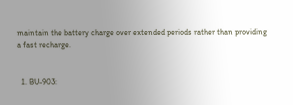maintain the battery charge over extended periods rather than providing a fast recharge.


  1. BU-903: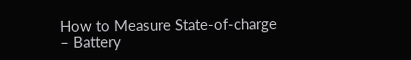How to Measure State-of-charge – Battery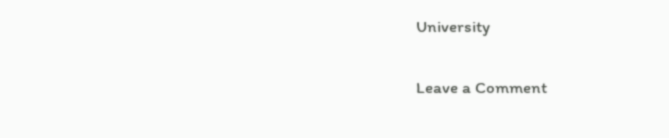University

Leave a Comment